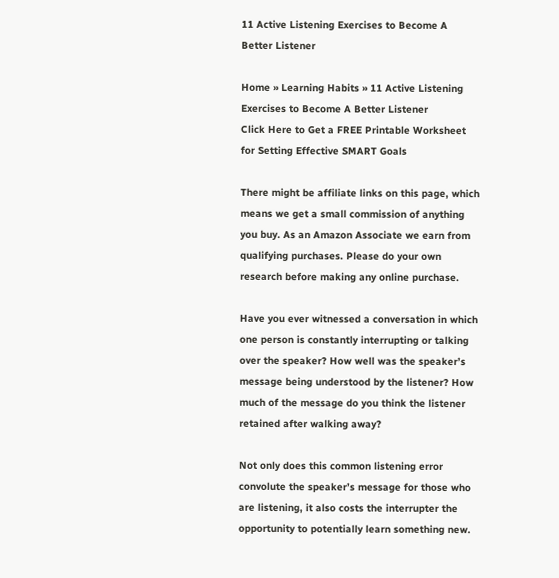11 Active Listening Exercises to Become A Better Listener

Home » Learning Habits » 11 Active Listening Exercises to Become A Better Listener
Click Here to Get a FREE Printable Worksheet for Setting Effective SMART Goals

There might be affiliate links on this page, which means we get a small commission of anything you buy. As an Amazon Associate we earn from qualifying purchases. Please do your own research before making any online purchase.

Have you ever witnessed a conversation in which one person is constantly interrupting or talking over the speaker? How well was the speaker’s message being understood by the listener? How much of the message do you think the listener retained after walking away?

Not only does this common listening error convolute the speaker’s message for those who are listening, it also costs the interrupter the opportunity to potentially learn something new.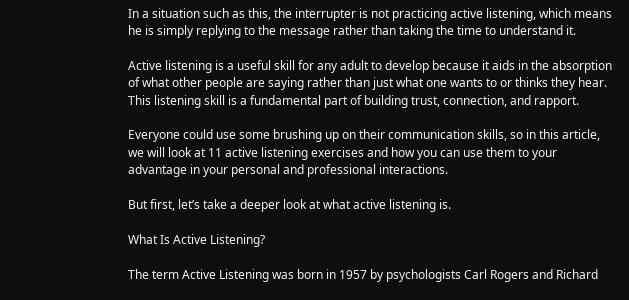In a situation such as this, the interrupter is not practicing active listening, which means he is simply replying to the message rather than taking the time to understand it.

Active listening is a useful skill for any adult to develop because it aids in the absorption of what other people are saying rather than just what one wants to or thinks they hear. This listening skill is a fundamental part of building trust, connection, and rapport.

Everyone could use some brushing up on their communication skills, so in this article, we will look at 11 active listening exercises and how you can use them to your advantage in your personal and professional interactions.

But first, let’s take a deeper look at what active listening is.

What Is Active Listening?

The term Active Listening was born in 1957 by psychologists Carl Rogers and Richard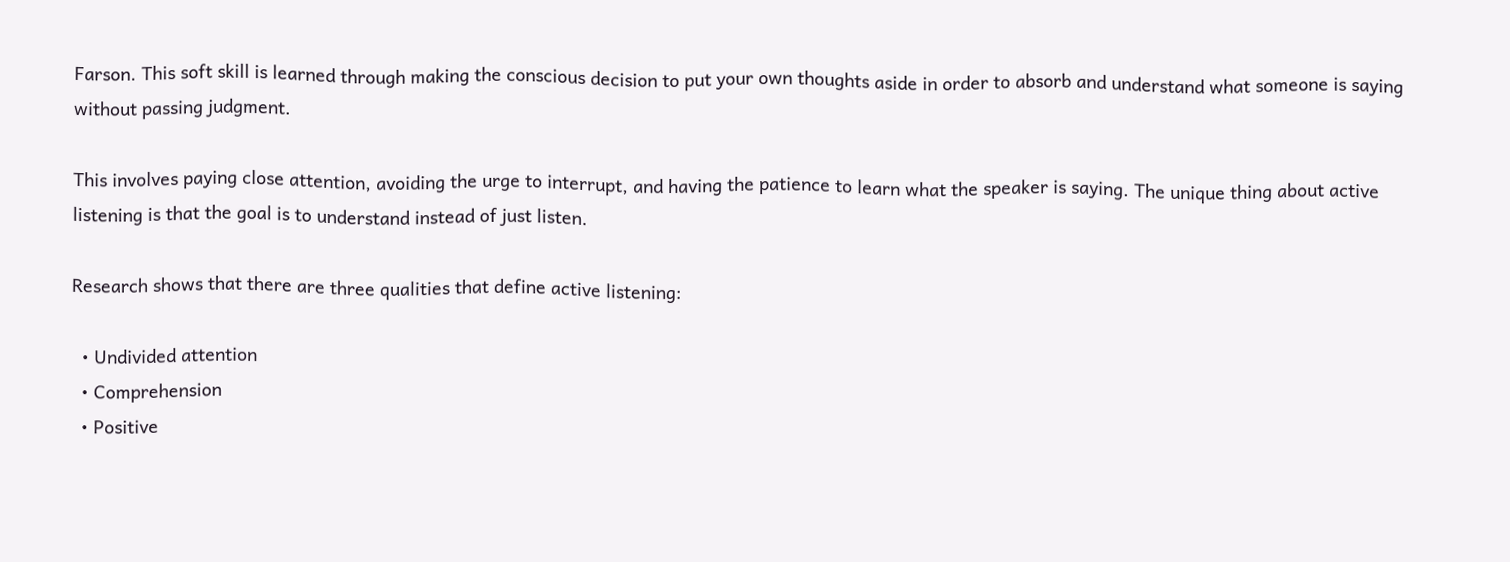Farson. This soft skill is learned through making the conscious decision to put your own thoughts aside in order to absorb and understand what someone is saying without passing judgment.

This involves paying close attention, avoiding the urge to interrupt, and having the patience to learn what the speaker is saying. The unique thing about active listening is that the goal is to understand instead of just listen.

Research shows that there are three qualities that define active listening:

  • Undivided attention
  • Comprehension
  • Positive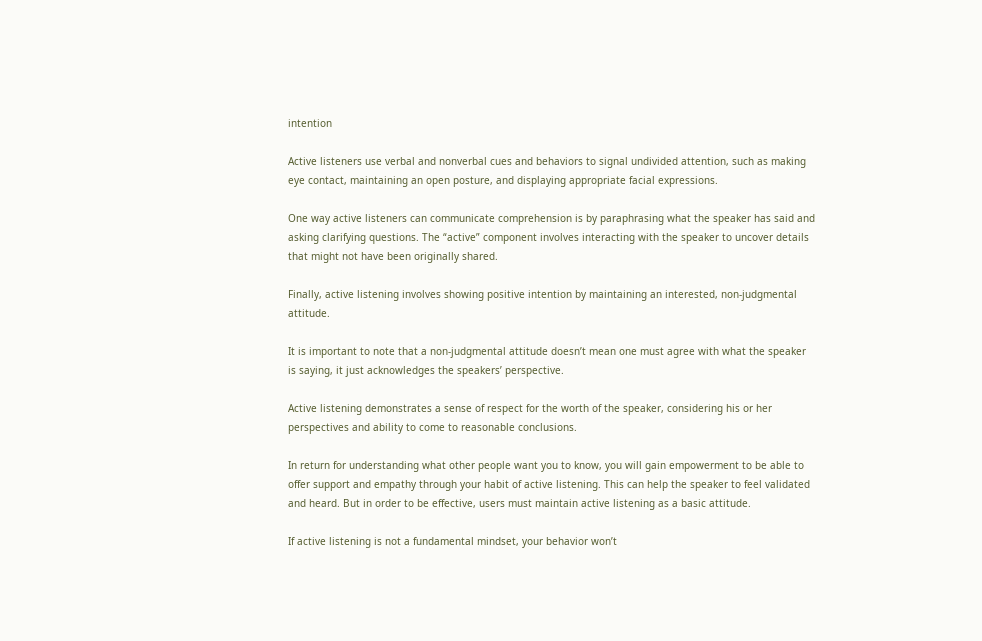intention

Active listeners use verbal and nonverbal cues and behaviors to signal undivided attention, such as making eye contact, maintaining an open posture, and displaying appropriate facial expressions.

One way active listeners can communicate comprehension is by paraphrasing what the speaker has said and asking clarifying questions. The “active” component involves interacting with the speaker to uncover details that might not have been originally shared.

Finally, active listening involves showing positive intention by maintaining an interested, non-judgmental attitude.

It is important to note that a non-judgmental attitude doesn’t mean one must agree with what the speaker is saying, it just acknowledges the speakers’ perspective.

Active listening demonstrates a sense of respect for the worth of the speaker, considering his or her perspectives and ability to come to reasonable conclusions.

In return for understanding what other people want you to know, you will gain empowerment to be able to offer support and empathy through your habit of active listening. This can help the speaker to feel validated and heard. But in order to be effective, users must maintain active listening as a basic attitude.

If active listening is not a fundamental mindset, your behavior won’t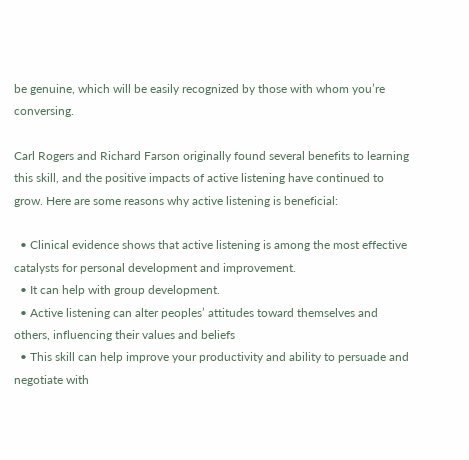be genuine, which will be easily recognized by those with whom you’re conversing.

Carl Rogers and Richard Farson originally found several benefits to learning this skill, and the positive impacts of active listening have continued to grow. Here are some reasons why active listening is beneficial:

  • Clinical evidence shows that active listening is among the most effective catalysts for personal development and improvement.
  • It can help with group development.
  • Active listening can alter peoples’ attitudes toward themselves and others, influencing their values and beliefs
  • This skill can help improve your productivity and ability to persuade and negotiate with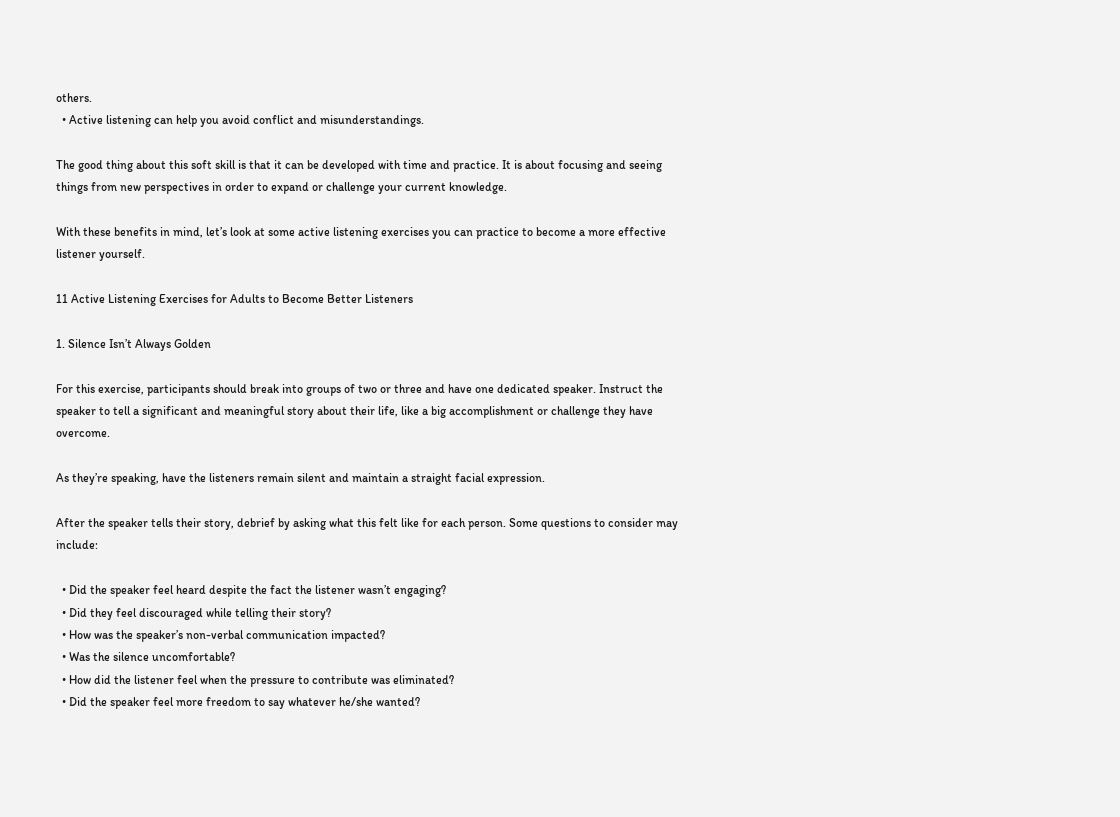others.
  • Active listening can help you avoid conflict and misunderstandings.

The good thing about this soft skill is that it can be developed with time and practice. It is about focusing and seeing things from new perspectives in order to expand or challenge your current knowledge.

With these benefits in mind, let’s look at some active listening exercises you can practice to become a more effective listener yourself.

11 Active Listening Exercises for Adults to Become Better Listeners

1. Silence Isn’t Always Golden

For this exercise, participants should break into groups of two or three and have one dedicated speaker. Instruct the speaker to tell a significant and meaningful story about their life, like a big accomplishment or challenge they have overcome.

As they’re speaking, have the listeners remain silent and maintain a straight facial expression.

After the speaker tells their story, debrief by asking what this felt like for each person. Some questions to consider may include:

  • Did the speaker feel heard despite the fact the listener wasn’t engaging?
  • Did they feel discouraged while telling their story?
  • How was the speaker’s non-verbal communication impacted?
  • Was the silence uncomfortable?
  • How did the listener feel when the pressure to contribute was eliminated?
  • Did the speaker feel more freedom to say whatever he/she wanted?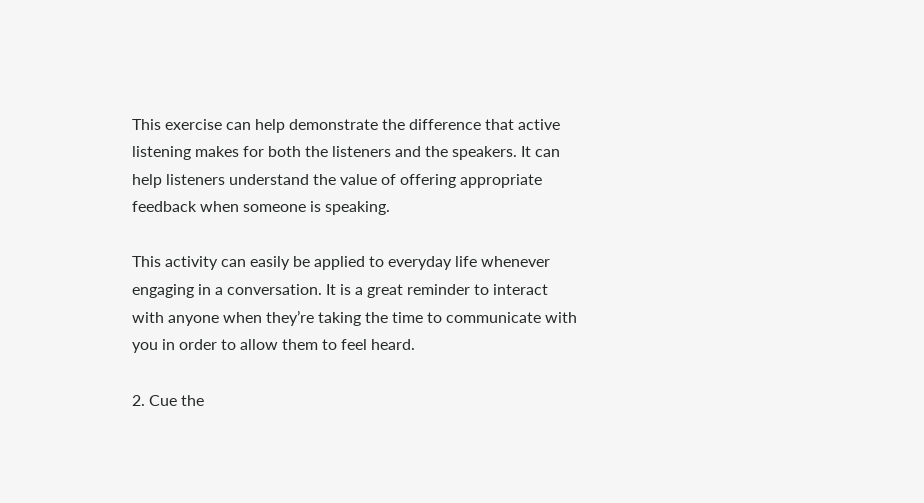This exercise can help demonstrate the difference that active listening makes for both the listeners and the speakers. It can help listeners understand the value of offering appropriate feedback when someone is speaking.

This activity can easily be applied to everyday life whenever engaging in a conversation. It is a great reminder to interact with anyone when they’re taking the time to communicate with you in order to allow them to feel heard.

2. Cue the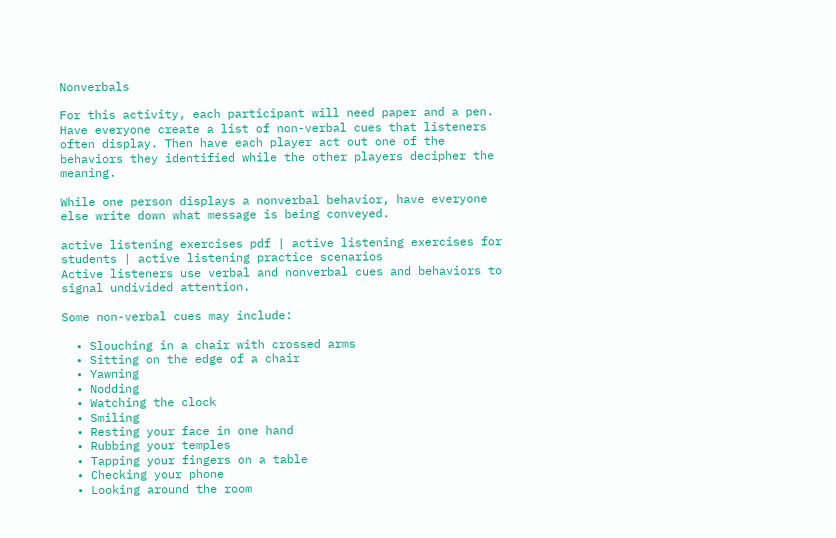Nonverbals

For this activity, each participant will need paper and a pen. Have everyone create a list of non-verbal cues that listeners often display. Then have each player act out one of the behaviors they identified while the other players decipher the meaning.

While one person displays a nonverbal behavior, have everyone else write down what message is being conveyed.

active listening exercises pdf | active listening exercises for students | active listening practice scenarios
Active listeners use verbal and nonverbal cues and behaviors to signal undivided attention.

Some non-verbal cues may include:

  • Slouching in a chair with crossed arms
  • Sitting on the edge of a chair
  • Yawning
  • Nodding
  • Watching the clock
  • Smiling
  • Resting your face in one hand
  • Rubbing your temples
  • Tapping your fingers on a table
  • Checking your phone
  • Looking around the room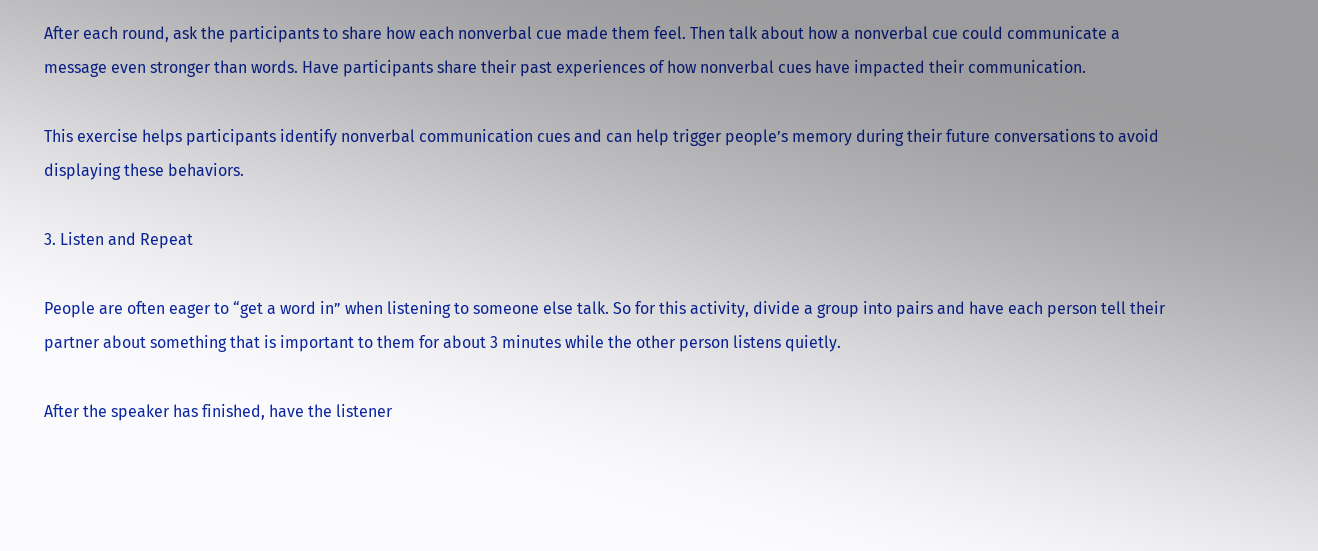After each round, ask the participants to share how each nonverbal cue made them feel. Then talk about how a nonverbal cue could communicate a message even stronger than words. Have participants share their past experiences of how nonverbal cues have impacted their communication.

This exercise helps participants identify nonverbal communication cues and can help trigger people’s memory during their future conversations to avoid displaying these behaviors.

3. Listen and Repeat

People are often eager to “get a word in” when listening to someone else talk. So for this activity, divide a group into pairs and have each person tell their partner about something that is important to them for about 3 minutes while the other person listens quietly.

After the speaker has finished, have the listener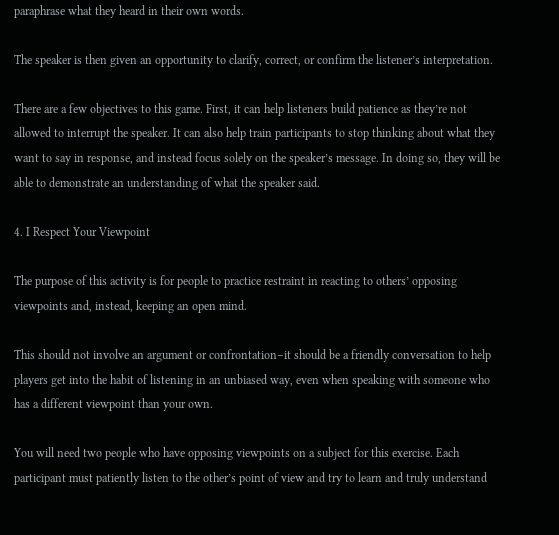paraphrase what they heard in their own words.

The speaker is then given an opportunity to clarify, correct, or confirm the listener’s interpretation.

There are a few objectives to this game. First, it can help listeners build patience as they’re not allowed to interrupt the speaker. It can also help train participants to stop thinking about what they want to say in response, and instead focus solely on the speaker’s message. In doing so, they will be able to demonstrate an understanding of what the speaker said.

4. I Respect Your Viewpoint

The purpose of this activity is for people to practice restraint in reacting to others’ opposing viewpoints and, instead, keeping an open mind.

This should not involve an argument or confrontation–it should be a friendly conversation to help players get into the habit of listening in an unbiased way, even when speaking with someone who has a different viewpoint than your own.

You will need two people who have opposing viewpoints on a subject for this exercise. Each participant must patiently listen to the other’s point of view and try to learn and truly understand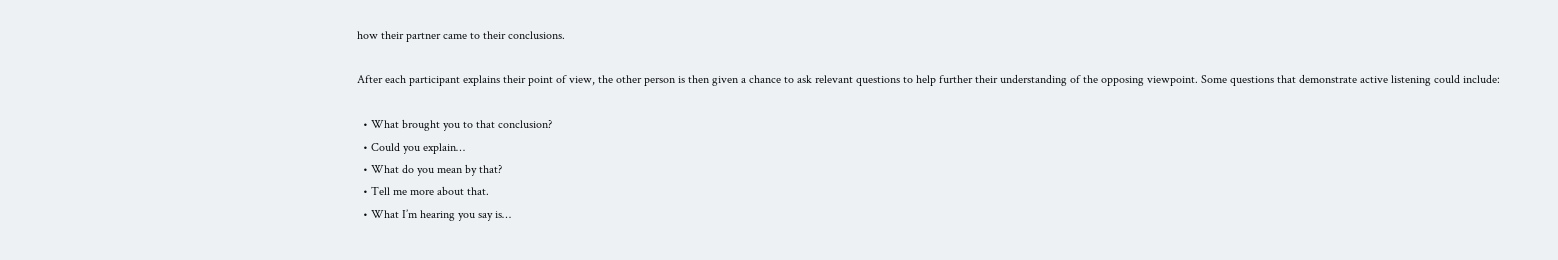how their partner came to their conclusions.

After each participant explains their point of view, the other person is then given a chance to ask relevant questions to help further their understanding of the opposing viewpoint. Some questions that demonstrate active listening could include:

  • What brought you to that conclusion?
  • Could you explain…
  • What do you mean by that?
  • Tell me more about that.
  • What I’m hearing you say is…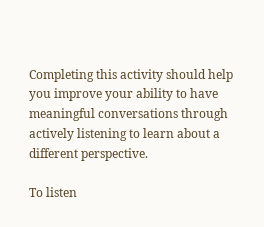Completing this activity should help you improve your ability to have meaningful conversations through actively listening to learn about a different perspective.

To listen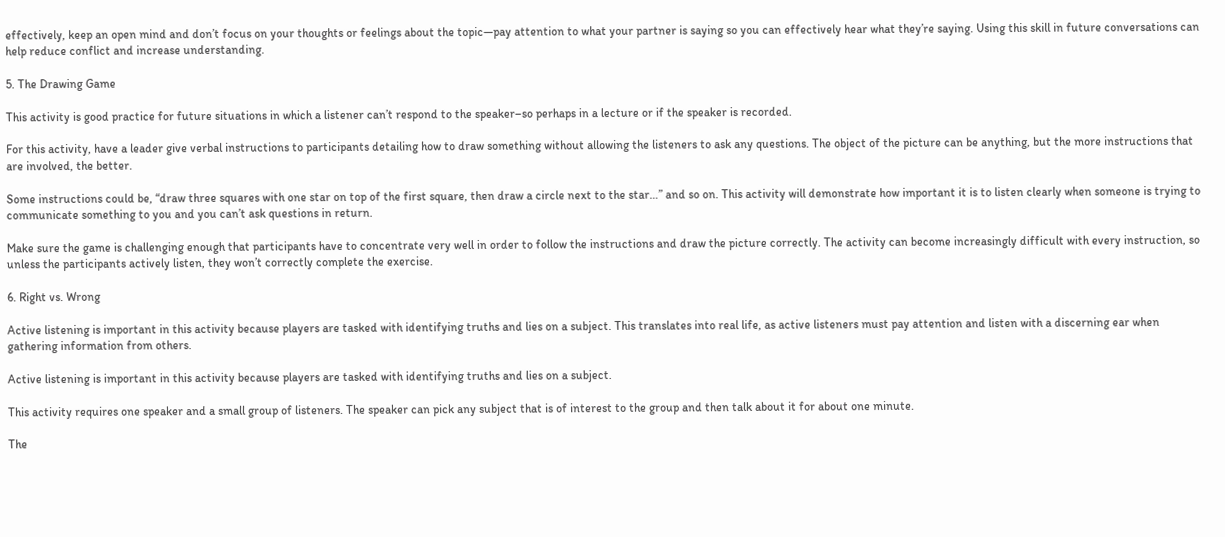effectively, keep an open mind and don’t focus on your thoughts or feelings about the topic—pay attention to what your partner is saying so you can effectively hear what they’re saying. Using this skill in future conversations can help reduce conflict and increase understanding.

5. The Drawing Game

This activity is good practice for future situations in which a listener can’t respond to the speaker–so perhaps in a lecture or if the speaker is recorded.

For this activity, have a leader give verbal instructions to participants detailing how to draw something without allowing the listeners to ask any questions. The object of the picture can be anything, but the more instructions that are involved, the better.

Some instructions could be, “draw three squares with one star on top of the first square, then draw a circle next to the star…” and so on. This activity will demonstrate how important it is to listen clearly when someone is trying to communicate something to you and you can’t ask questions in return.

Make sure the game is challenging enough that participants have to concentrate very well in order to follow the instructions and draw the picture correctly. The activity can become increasingly difficult with every instruction, so unless the participants actively listen, they won’t correctly complete the exercise.

6. Right vs. Wrong

Active listening is important in this activity because players are tasked with identifying truths and lies on a subject. This translates into real life, as active listeners must pay attention and listen with a discerning ear when gathering information from others.

Active listening is important in this activity because players are tasked with identifying truths and lies on a subject.

This activity requires one speaker and a small group of listeners. The speaker can pick any subject that is of interest to the group and then talk about it for about one minute.

The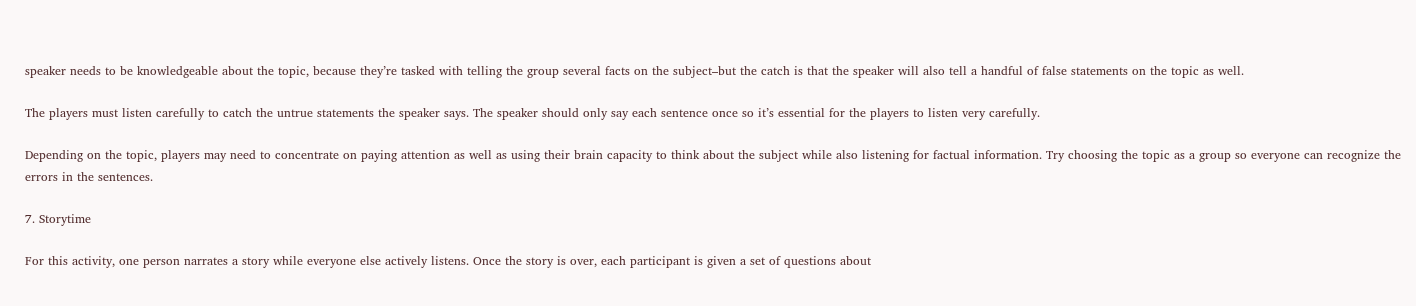speaker needs to be knowledgeable about the topic, because they’re tasked with telling the group several facts on the subject–but the catch is that the speaker will also tell a handful of false statements on the topic as well.

The players must listen carefully to catch the untrue statements the speaker says. The speaker should only say each sentence once so it’s essential for the players to listen very carefully.

Depending on the topic, players may need to concentrate on paying attention as well as using their brain capacity to think about the subject while also listening for factual information. Try choosing the topic as a group so everyone can recognize the errors in the sentences.

7. Storytime

For this activity, one person narrates a story while everyone else actively listens. Once the story is over, each participant is given a set of questions about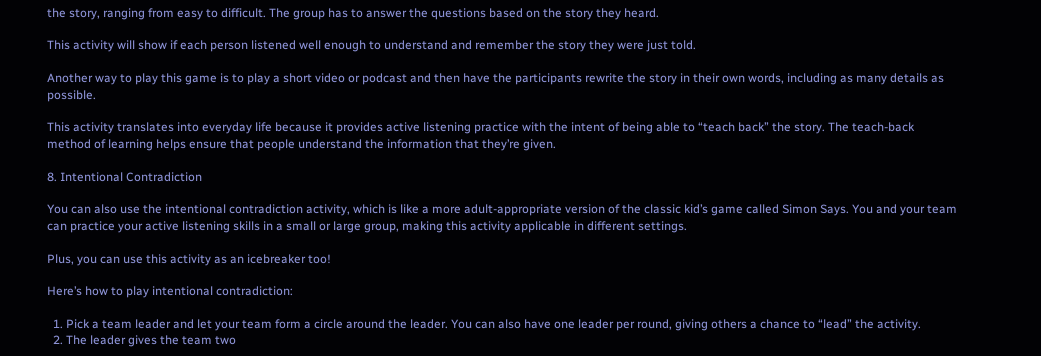the story, ranging from easy to difficult. The group has to answer the questions based on the story they heard.

This activity will show if each person listened well enough to understand and remember the story they were just told.

Another way to play this game is to play a short video or podcast and then have the participants rewrite the story in their own words, including as many details as possible.

This activity translates into everyday life because it provides active listening practice with the intent of being able to “teach back” the story. The teach-back method of learning helps ensure that people understand the information that they’re given.

8. Intentional Contradiction

You can also use the intentional contradiction activity, which is like a more adult-appropriate version of the classic kid’s game called Simon Says. You and your team can practice your active listening skills in a small or large group, making this activity applicable in different settings.

Plus, you can use this activity as an icebreaker too!

Here’s how to play intentional contradiction:

  1. Pick a team leader and let your team form a circle around the leader. You can also have one leader per round, giving others a chance to “lead” the activity.
  2. The leader gives the team two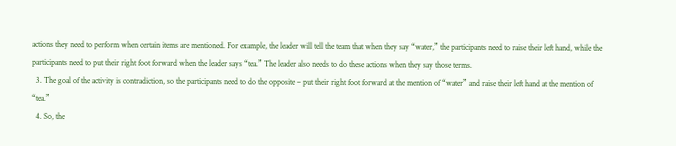actions they need to perform when certain items are mentioned. For example, the leader will tell the team that when they say “water,” the participants need to raise their left hand, while the participants need to put their right foot forward when the leader says “tea.” The leader also needs to do these actions when they say those terms.
  3. The goal of the activity is contradiction, so the participants need to do the opposite – put their right foot forward at the mention of “water” and raise their left hand at the mention of “tea.”
  4. So, the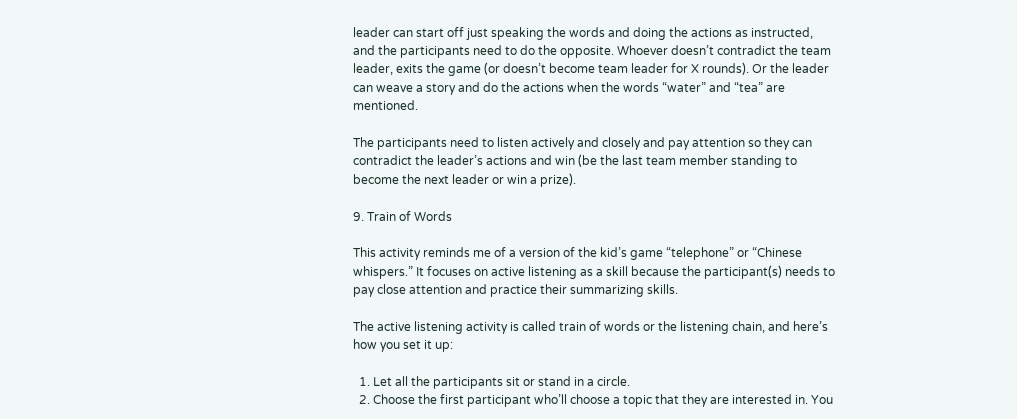leader can start off just speaking the words and doing the actions as instructed, and the participants need to do the opposite. Whoever doesn’t contradict the team leader, exits the game (or doesn’t become team leader for X rounds). Or the leader can weave a story and do the actions when the words “water” and “tea” are mentioned.

The participants need to listen actively and closely and pay attention so they can contradict the leader’s actions and win (be the last team member standing to become the next leader or win a prize).

9. Train of Words

This activity reminds me of a version of the kid’s game “telephone” or “Chinese whispers.” It focuses on active listening as a skill because the participant(s) needs to pay close attention and practice their summarizing skills.

The active listening activity is called train of words or the listening chain, and here’s how you set it up:

  1. Let all the participants sit or stand in a circle.
  2. Choose the first participant who’ll choose a topic that they are interested in. You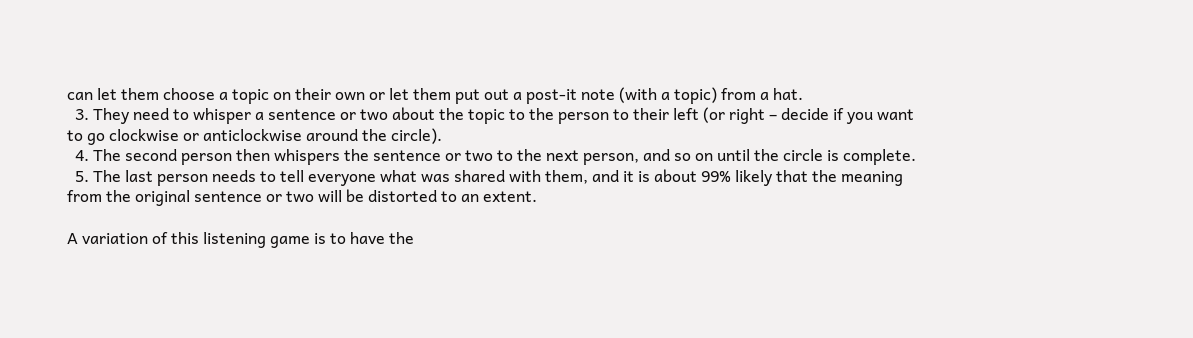can let them choose a topic on their own or let them put out a post-it note (with a topic) from a hat.
  3. They need to whisper a sentence or two about the topic to the person to their left (or right – decide if you want to go clockwise or anticlockwise around the circle).
  4. The second person then whispers the sentence or two to the next person, and so on until the circle is complete.
  5. The last person needs to tell everyone what was shared with them, and it is about 99% likely that the meaning from the original sentence or two will be distorted to an extent.

A variation of this listening game is to have the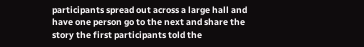participants spread out across a large hall and have one person go to the next and share the story the first participants told the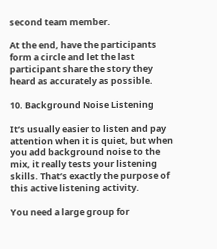second team member.

At the end, have the participants form a circle and let the last participant share the story they heard as accurately as possible.

10. Background Noise Listening

It’s usually easier to listen and pay attention when it is quiet, but when you add background noise to the mix, it really tests your listening skills. That’s exactly the purpose of this active listening activity.

You need a large group for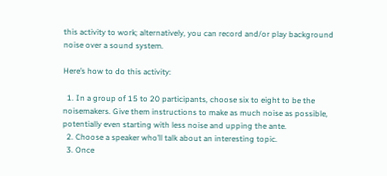this activity to work; alternatively, you can record and/or play background noise over a sound system.

Here’s how to do this activity:

  1. In a group of 15 to 20 participants, choose six to eight to be the noisemakers. Give them instructions to make as much noise as possible, potentially even starting with less noise and upping the ante.
  2. Choose a speaker who’ll talk about an interesting topic.
  3. Once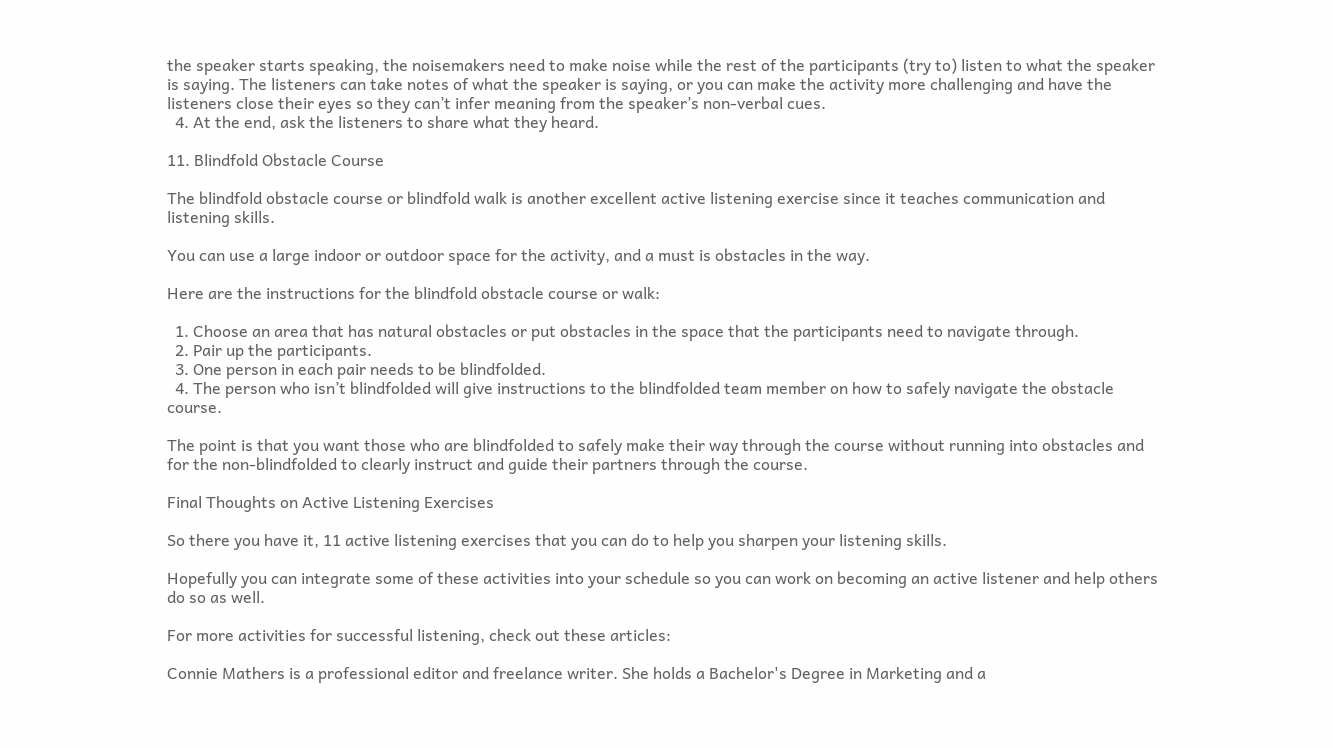the speaker starts speaking, the noisemakers need to make noise while the rest of the participants (try to) listen to what the speaker is saying. The listeners can take notes of what the speaker is saying, or you can make the activity more challenging and have the listeners close their eyes so they can’t infer meaning from the speaker’s non-verbal cues.
  4. At the end, ask the listeners to share what they heard.

11. Blindfold Obstacle Course

The blindfold obstacle course or blindfold walk is another excellent active listening exercise since it teaches communication and listening skills.

You can use a large indoor or outdoor space for the activity, and a must is obstacles in the way.

Here are the instructions for the blindfold obstacle course or walk:

  1. Choose an area that has natural obstacles or put obstacles in the space that the participants need to navigate through.
  2. Pair up the participants.
  3. One person in each pair needs to be blindfolded.
  4. The person who isn’t blindfolded will give instructions to the blindfolded team member on how to safely navigate the obstacle course.

The point is that you want those who are blindfolded to safely make their way through the course without running into obstacles and for the non-blindfolded to clearly instruct and guide their partners through the course.

Final Thoughts on Active Listening Exercises

So there you have it, 11 active listening exercises that you can do to help you sharpen your listening skills.

Hopefully you can integrate some of these activities into your schedule so you can work on becoming an active listener and help others do so as well.

For more activities for successful listening, check out these articles:

Connie Mathers is a professional editor and freelance writer. She holds a Bachelor's Degree in Marketing and a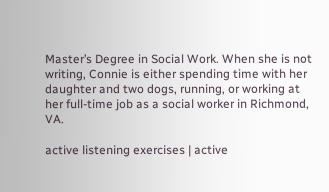Master’s Degree in Social Work. When she is not writing, Connie is either spending time with her daughter and two dogs, running, or working at her full-time job as a social worker in Richmond, VA.

active listening exercises | active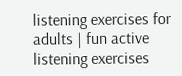listening exercises for adults | fun active listening exercises